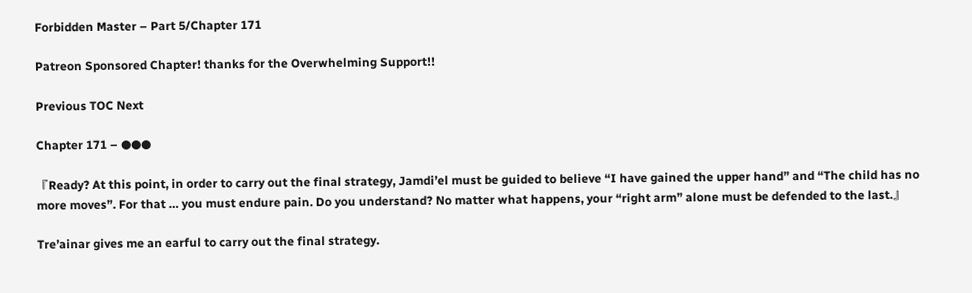Forbidden Master – Part 5/Chapter 171

Patreon Sponsored Chapter! thanks for the Overwhelming Support!!

Previous TOC Next

Chapter 171 – ●●●

『Ready? At this point, in order to carry out the final strategy, Jamdi’el must be guided to believe “I have gained the upper hand” and “The child has no more moves”. For that … you must endure pain. Do you understand? No matter what happens, your “right arm” alone must be defended to the last.』

Tre’ainar gives me an earful to carry out the final strategy.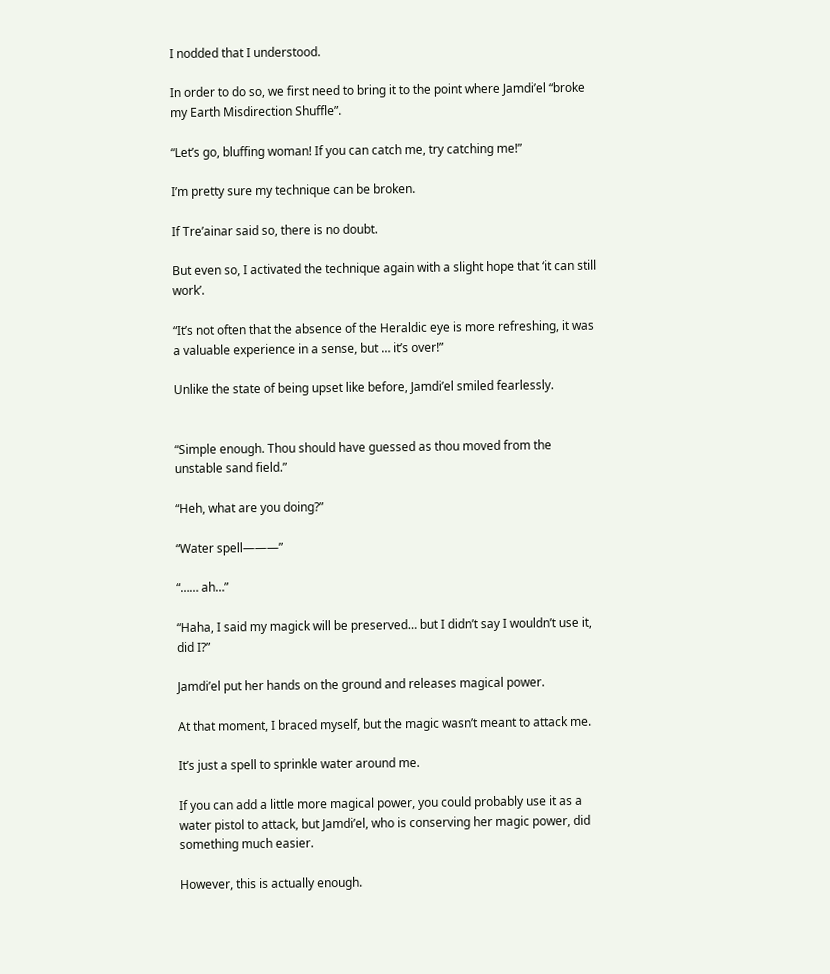I nodded that I understood.

In order to do so, we first need to bring it to the point where Jamdi’el “broke my Earth Misdirection Shuffle”.

“Let’s go, bluffing woman! If you can catch me, try catching me!”

I’m pretty sure my technique can be broken.

If Tre’ainar said so, there is no doubt.

But even so, I activated the technique again with a slight hope that ‘it can still work’.

“It’s not often that the absence of the Heraldic eye is more refreshing, it was a valuable experience in a sense, but … it’s over!”

Unlike the state of being upset like before, Jamdi’el smiled fearlessly.


“Simple enough. Thou should have guessed as thou moved from the unstable sand field.”

“Heh, what are you doing?”

“Water spell―――”

“…… ah…”

“Haha, I said my magick will be preserved… but I didn’t say I wouldn’t use it, did I?”

Jamdi’el put her hands on the ground and releases magical power.

At that moment, I braced myself, but the magic wasn’t meant to attack me.

It’s just a spell to sprinkle water around me.

If you can add a little more magical power, you could probably use it as a water pistol to attack, but Jamdi’el, who is conserving her magic power, did something much easier.

However, this is actually enough.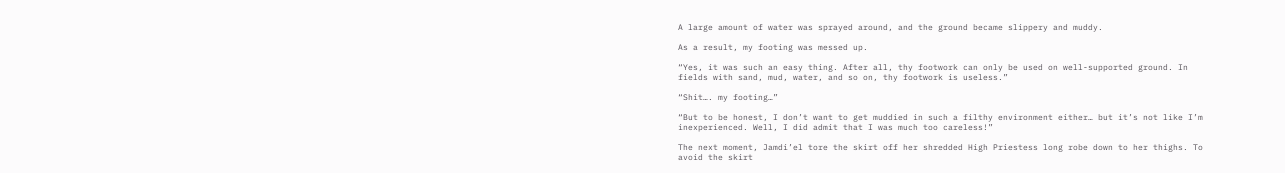A large amount of water was sprayed around, and the ground became slippery and muddy.

As a result, my footing was messed up.

“Yes, it was such an easy thing. After all, thy footwork can only be used on well-supported ground. In fields with sand, mud, water, and so on, thy footwork is useless.”

“Shit…. my footing…”

“But to be honest, I don’t want to get muddied in such a filthy environment either… but it’s not like I’m inexperienced. Well, I did admit that I was much too careless!”

The next moment, Jamdi’el tore the skirt off her shredded High Priestess long robe down to her thighs. To avoid the skirt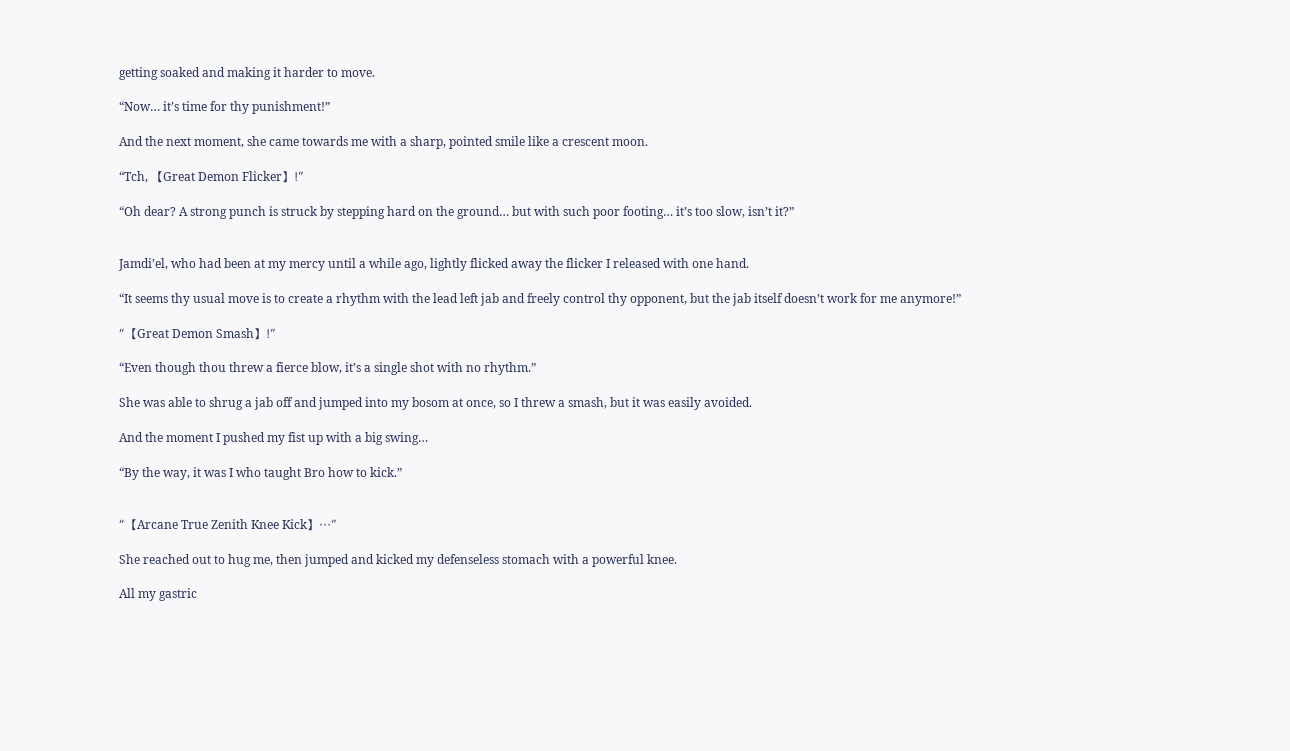getting soaked and making it harder to move.

“Now… it’s time for thy punishment!”

And the next moment, she came towards me with a sharp, pointed smile like a crescent moon.

“Tch, 【Great Demon Flicker】!”

“Oh dear? A strong punch is struck by stepping hard on the ground… but with such poor footing… it’s too slow, isn’t it?”


Jamdi’el, who had been at my mercy until a while ago, lightly flicked away the flicker I released with one hand.

“It seems thy usual move is to create a rhythm with the lead left jab and freely control thy opponent, but the jab itself doesn’t work for me anymore!”

“【Great Demon Smash】!”

“Even though thou threw a fierce blow, it’s a single shot with no rhythm.”

She was able to shrug a jab off and jumped into my bosom at once, so I threw a smash, but it was easily avoided.

And the moment I pushed my fist up with a big swing…

“By the way, it was I who taught Bro how to kick.”


“【Arcane True Zenith Knee Kick】…”

She reached out to hug me, then jumped and kicked my defenseless stomach with a powerful knee.

All my gastric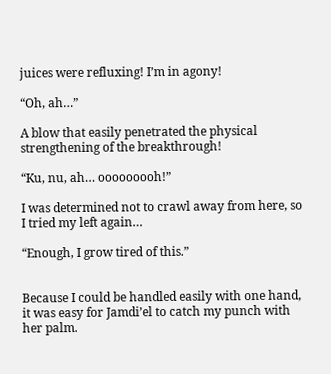juices were refluxing! I’m in agony!

“Oh, ah…”

A blow that easily penetrated the physical strengthening of the breakthrough!

“Ku, nu, ah… ooooooooh!”

I was determined not to crawl away from here, so I tried my left again…

“Enough, I grow tired of this.”


Because I could be handled easily with one hand, it was easy for Jamdi’el to catch my punch with her palm.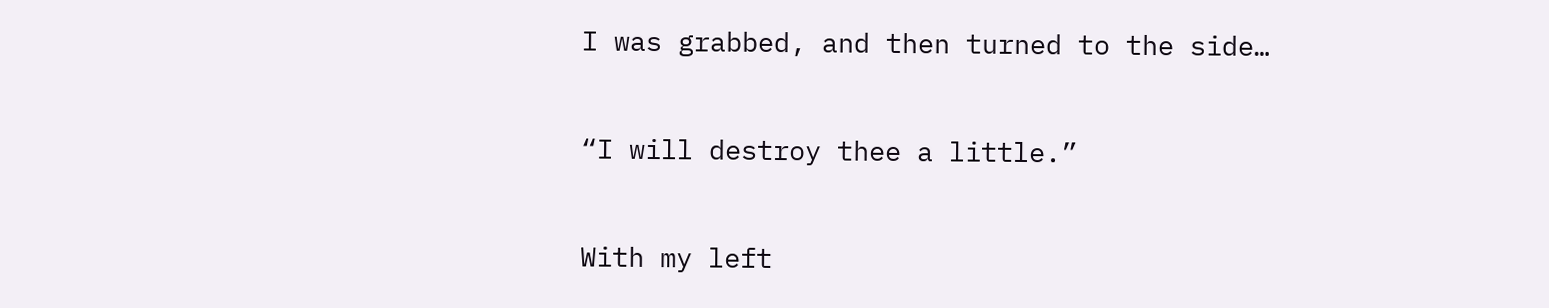I was grabbed, and then turned to the side…

“I will destroy thee a little.”

With my left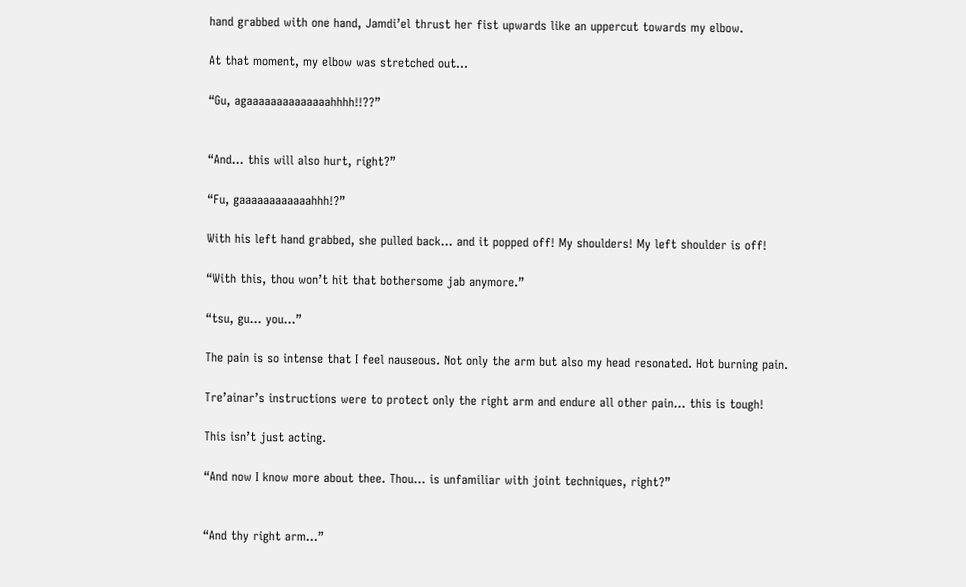hand grabbed with one hand, Jamdi’el thrust her fist upwards like an uppercut towards my elbow.

At that moment, my elbow was stretched out…

“Gu, agaaaaaaaaaaaaaahhhh!!??”


“And… this will also hurt, right?”

“Fu, gaaaaaaaaaaaahhh!?”

With his left hand grabbed, she pulled back… and it popped off! My shoulders! My left shoulder is off!

“With this, thou won’t hit that bothersome jab anymore.”

“tsu, gu… you…”

The pain is so intense that I feel nauseous. Not only the arm but also my head resonated. Hot burning pain.

Tre’ainar’s instructions were to protect only the right arm and endure all other pain… this is tough!

This isn’t just acting.

“And now I know more about thee. Thou… is unfamiliar with joint techniques, right?”


“And thy right arm…”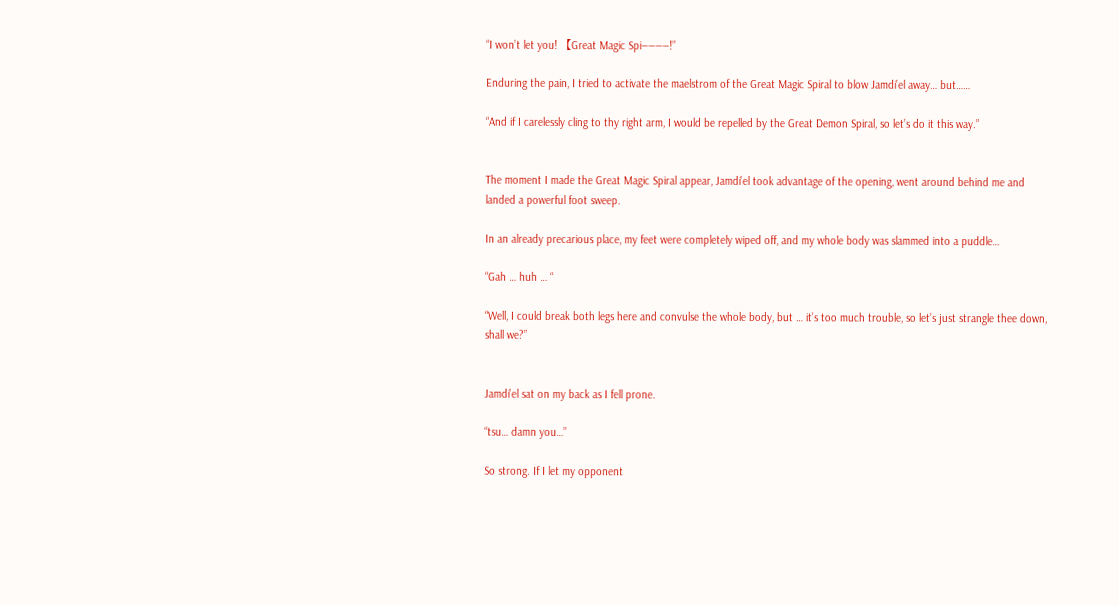“I won’t let you! 【Great Magic Spi――――!”

Enduring the pain, I tried to activate the maelstrom of the Great Magic Spiral to blow Jamdi’el away… but……

“And if I carelessly cling to thy right arm, I would be repelled by the Great Demon Spiral, so let’s do it this way.”


The moment I made the Great Magic Spiral appear, Jamdi’el took advantage of the opening, went around behind me and landed a powerful foot sweep.

In an already precarious place, my feet were completely wiped off, and my whole body was slammed into a puddle…

“Gah … huh … “

“Well, I could break both legs here and convulse the whole body, but … it’s too much trouble, so let’s just strangle thee down, shall we?”


Jamdi’el sat on my back as I fell prone.

“tsu… damn you…”

So strong. If I let my opponent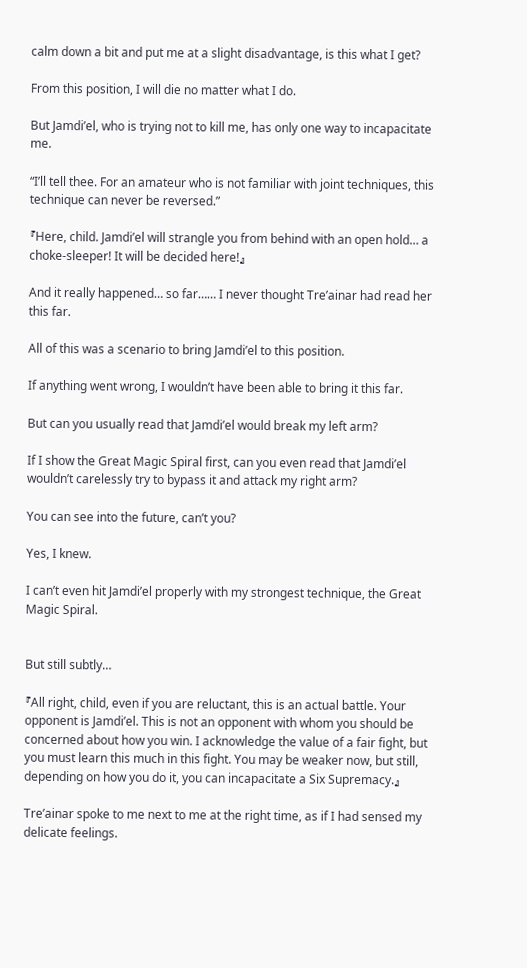calm down a bit and put me at a slight disadvantage, is this what I get?

From this position, I will die no matter what I do.

But Jamdi’el, who is trying not to kill me, has only one way to incapacitate me.

“I’ll tell thee. For an amateur who is not familiar with joint techniques, this technique can never be reversed.”

『Here, child. Jamdi’el will strangle you from behind with an open hold… a choke-sleeper! It will be decided here!』

And it really happened… so far…… I never thought Tre’ainar had read her this far.

All of this was a scenario to bring Jamdi’el to this position.

If anything went wrong, I wouldn’t have been able to bring it this far.

But can you usually read that Jamdi’el would break my left arm?

If I show the Great Magic Spiral first, can you even read that Jamdi’el wouldn’t carelessly try to bypass it and attack my right arm?

You can see into the future, can’t you?

Yes, I knew.

I can’t even hit Jamdi’el properly with my strongest technique, the Great Magic Spiral.


But still subtly…

『All right, child, even if you are reluctant, this is an actual battle. Your opponent is Jamdi’el. This is not an opponent with whom you should be concerned about how you win. I acknowledge the value of a fair fight, but you must learn this much in this fight. You may be weaker now, but still, depending on how you do it, you can incapacitate a Six Supremacy.』

Tre’ainar spoke to me next to me at the right time, as if I had sensed my delicate feelings.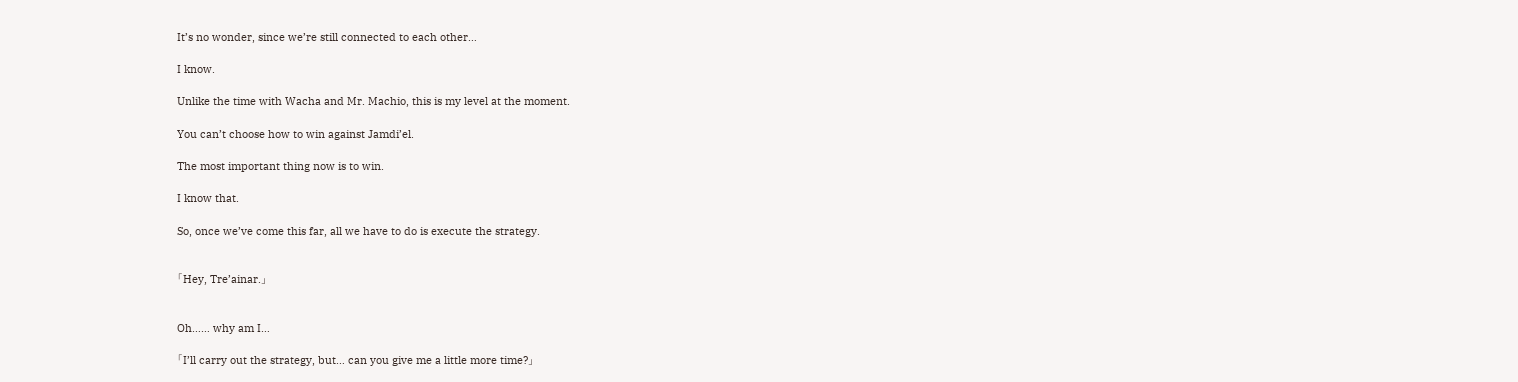It’s no wonder, since we’re still connected to each other…

I know.

Unlike the time with Wacha and Mr. Machio, this is my level at the moment.

You can’t choose how to win against Jamdi’el.

The most important thing now is to win.

I know that.

So, once we’ve come this far, all we have to do is execute the strategy.


「Hey, Tre’ainar.」


Oh…… why am I…

「I’ll carry out the strategy, but… can you give me a little more time?」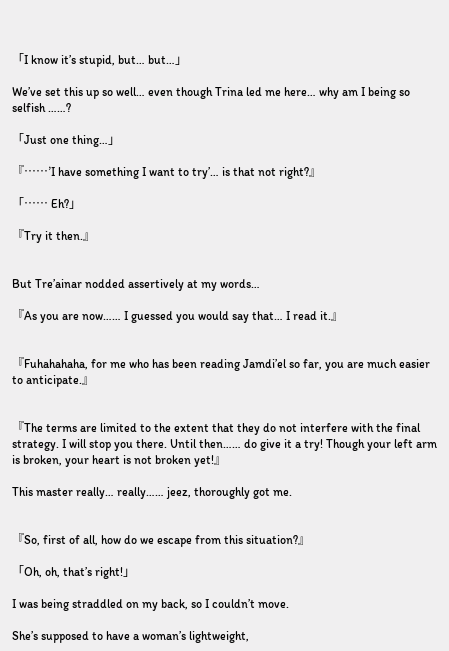「I know it’s stupid, but… but…」

We’ve set this up so well… even though Trina led me here… why am I being so selfish ……?

「Just one thing…」

『……’I have something I want to try’… is that not right?』

「…… Eh?」

『Try it then.』


But Tre’ainar nodded assertively at my words…

『As you are now…… I guessed you would say that… I read it.』


『Fuhahahaha, for me who has been reading Jamdi’el so far, you are much easier to anticipate.』


『The terms are limited to the extent that they do not interfere with the final strategy. I will stop you there. Until then…… do give it a try! Though your left arm is broken, your heart is not broken yet!』

This master really… really…… jeez, thoroughly got me.


『So, first of all, how do we escape from this situation?』

「Oh, oh, that’s right!」

I was being straddled on my back, so I couldn’t move.

She’s supposed to have a woman’s lightweight,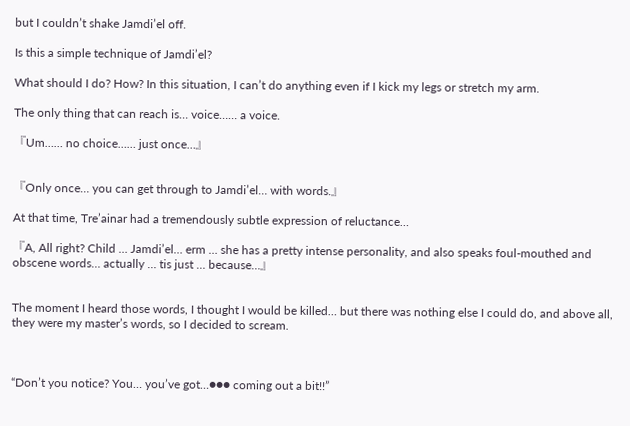but I couldn’t shake Jamdi’el off.

Is this a simple technique of Jamdi’el?

What should I do? How? In this situation, I can’t do anything even if I kick my legs or stretch my arm.

The only thing that can reach is… voice…… a voice.

『Um…… no choice…… just once…』


『Only once… you can get through to Jamdi’el… with words.』

At that time, Tre’ainar had a tremendously subtle expression of reluctance…

『A, All right? Child … Jamdi’el… erm … she has a pretty intense personality, and also speaks foul-mouthed and obscene words… actually … tis just … because…』


The moment I heard those words, I thought I would be killed… but there was nothing else I could do, and above all, they were my master’s words, so I decided to scream.



“Don’t you notice? You… you’ve got…●●● coming out a bit!!”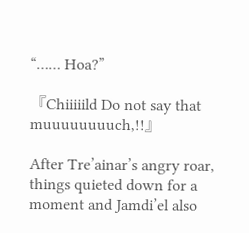“…… Hoa?”

『Chiiiiild Do not say that muuuuuuuuch,!!』

After Tre’ainar’s angry roar, things quieted down for a moment and Jamdi’el also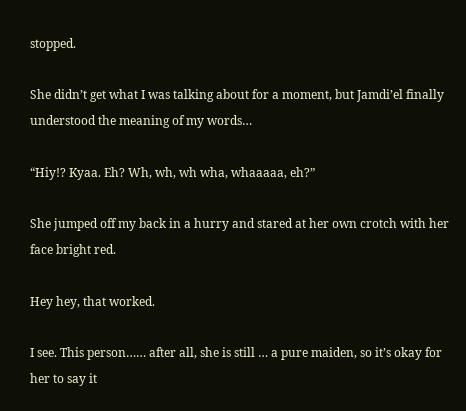stopped.

She didn’t get what I was talking about for a moment, but Jamdi’el finally understood the meaning of my words…

“Hiy!? Kyaa. Eh? Wh, wh, wh wha, whaaaaa, eh?”

She jumped off my back in a hurry and stared at her own crotch with her face bright red.

Hey hey, that worked.

I see. This person…… after all, she is still … a pure maiden, so it’s okay for her to say it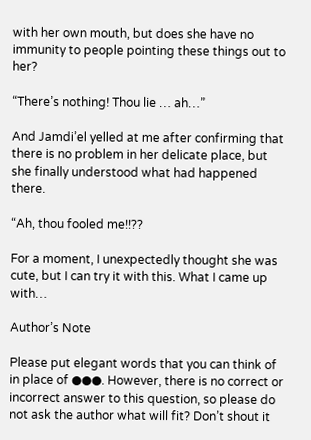with her own mouth, but does she have no immunity to people pointing these things out to her?

“There’s nothing! Thou lie … ah…”

And Jamdi’el yelled at me after confirming that there is no problem in her delicate place, but she finally understood what had happened there.

“Ah, thou fooled me!!??

For a moment, I unexpectedly thought she was cute, but I can try it with this. What I came up with…

Author’s Note

Please put elegant words that you can think of in place of ●●●. However, there is no correct or incorrect answer to this question, so please do not ask the author what will fit? Don’t shout it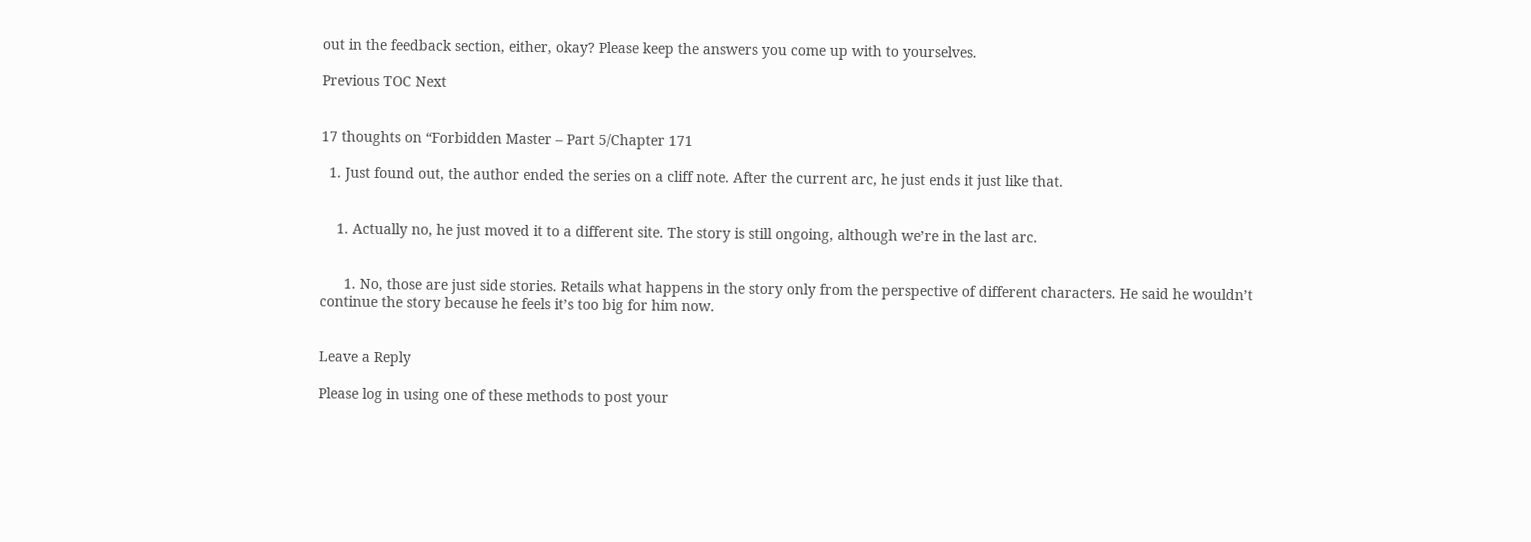out in the feedback section, either, okay? Please keep the answers you come up with to yourselves.

Previous TOC Next


17 thoughts on “Forbidden Master – Part 5/Chapter 171

  1. Just found out, the author ended the series on a cliff note. After the current arc, he just ends it just like that.


    1. Actually no, he just moved it to a different site. The story is still ongoing, although we’re in the last arc.


      1. No, those are just side stories. Retails what happens in the story only from the perspective of different characters. He said he wouldn’t continue the story because he feels it’s too big for him now.


Leave a Reply

Please log in using one of these methods to post your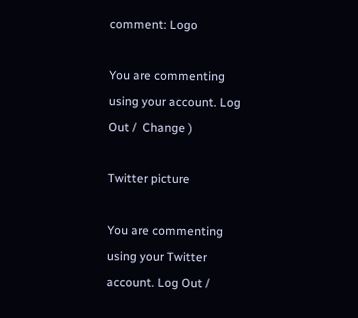comment: Logo

You are commenting using your account. Log Out /  Change )

Twitter picture

You are commenting using your Twitter account. Log Out /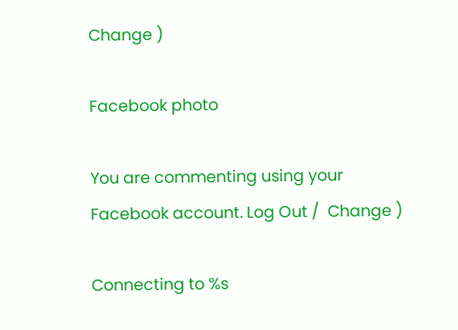Change )

Facebook photo

You are commenting using your Facebook account. Log Out /  Change )

Connecting to %s